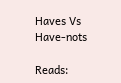Haves Vs Have-nots

Reads: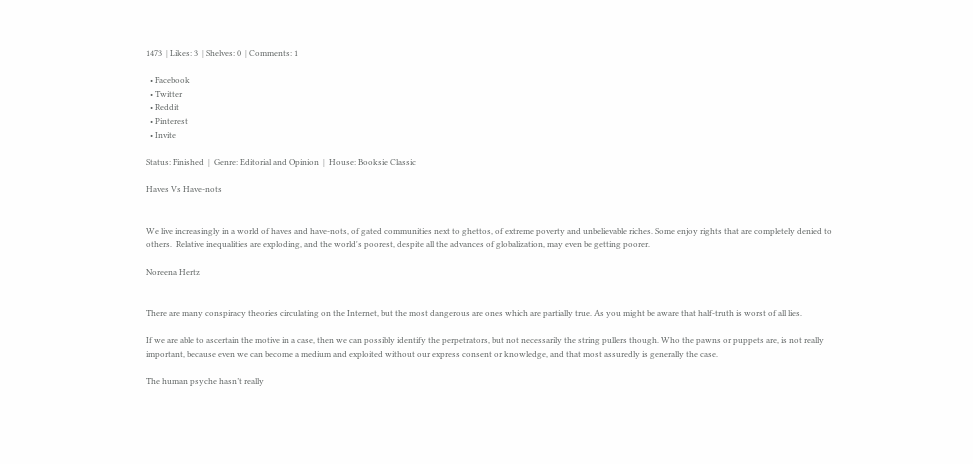1473  | Likes: 3  | Shelves: 0  | Comments: 1

  • Facebook
  • Twitter
  • Reddit
  • Pinterest
  • Invite

Status: Finished  |  Genre: Editorial and Opinion  |  House: Booksie Classic

Haves Vs Have-nots


We live increasingly in a world of haves and have-nots, of gated communities next to ghettos, of extreme poverty and unbelievable riches. Some enjoy rights that are completely denied to others.  Relative inequalities are exploding, and the world's poorest, despite all the advances of globalization, may even be getting poorer.

Noreena Hertz


There are many conspiracy theories circulating on the Internet, but the most dangerous are ones which are partially true. As you might be aware that half-truth is worst of all lies.

If we are able to ascertain the motive in a case, then we can possibly identify the perpetrators, but not necessarily the string pullers though. Who the pawns or puppets are, is not really important, because even we can become a medium and exploited without our express consent or knowledge, and that most assuredly is generally the case.

The human psyche hasn’t really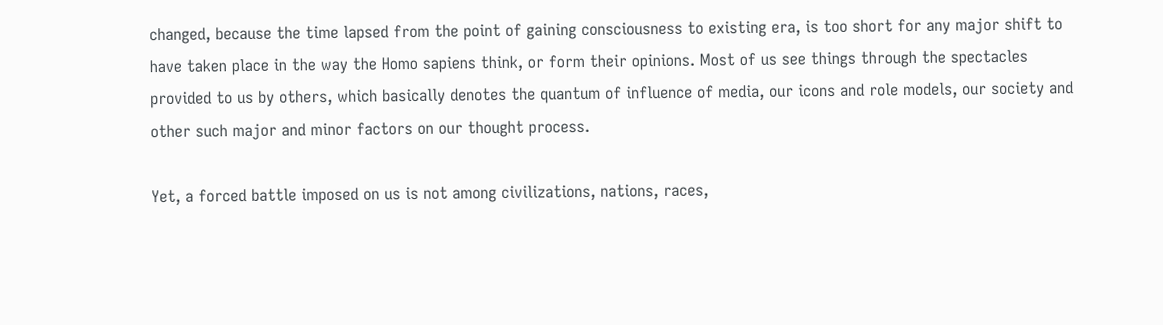changed, because the time lapsed from the point of gaining consciousness to existing era, is too short for any major shift to have taken place in the way the Homo sapiens think, or form their opinions. Most of us see things through the spectacles provided to us by others, which basically denotes the quantum of influence of media, our icons and role models, our society and other such major and minor factors on our thought process.

Yet, a forced battle imposed on us is not among civilizations, nations, races,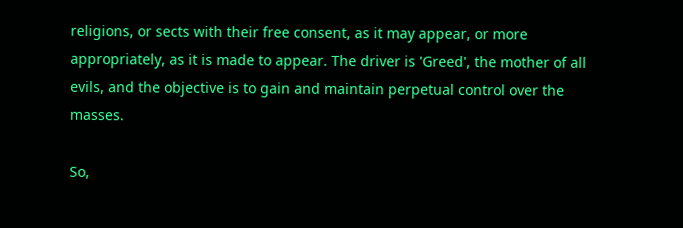religions, or sects with their free consent, as it may appear, or more appropriately, as it is made to appear. The driver is 'Greed', the mother of all evils, and the objective is to gain and maintain perpetual control over the masses.

So,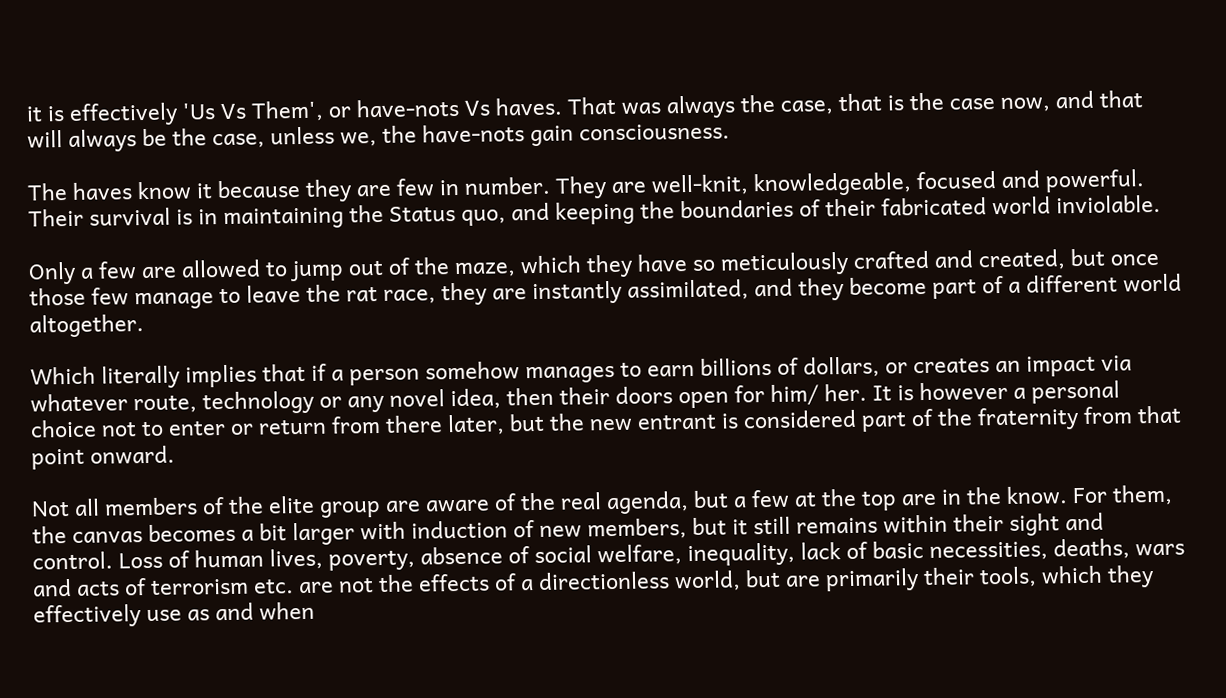it is effectively 'Us Vs Them', or have-nots Vs haves. That was always the case, that is the case now, and that will always be the case, unless we, the have-nots gain consciousness.

The haves know it because they are few in number. They are well-knit, knowledgeable, focused and powerful. Their survival is in maintaining the Status quo, and keeping the boundaries of their fabricated world inviolable.

Only a few are allowed to jump out of the maze, which they have so meticulously crafted and created, but once those few manage to leave the rat race, they are instantly assimilated, and they become part of a different world altogether.

Which literally implies that if a person somehow manages to earn billions of dollars, or creates an impact via whatever route, technology or any novel idea, then their doors open for him/ her. It is however a personal choice not to enter or return from there later, but the new entrant is considered part of the fraternity from that point onward.

Not all members of the elite group are aware of the real agenda, but a few at the top are in the know. For them, the canvas becomes a bit larger with induction of new members, but it still remains within their sight and control. Loss of human lives, poverty, absence of social welfare, inequality, lack of basic necessities, deaths, wars and acts of terrorism etc. are not the effects of a directionless world, but are primarily their tools, which they effectively use as and when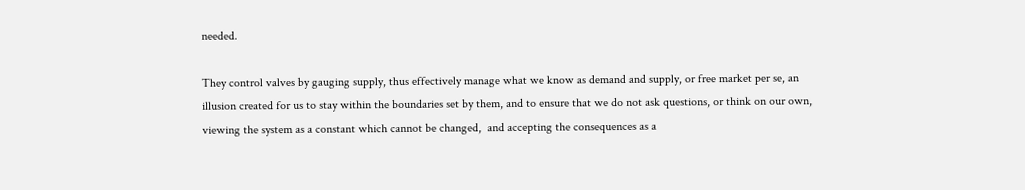needed.

They control valves by gauging supply, thus effectively manage what we know as demand and supply, or free market per se, an illusion created for us to stay within the boundaries set by them, and to ensure that we do not ask questions, or think on our own, viewing the system as a constant which cannot be changed,  and accepting the consequences as a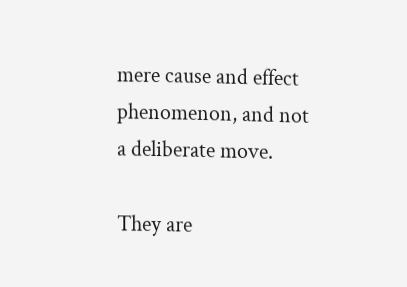mere cause and effect phenomenon, and not a deliberate move.

They are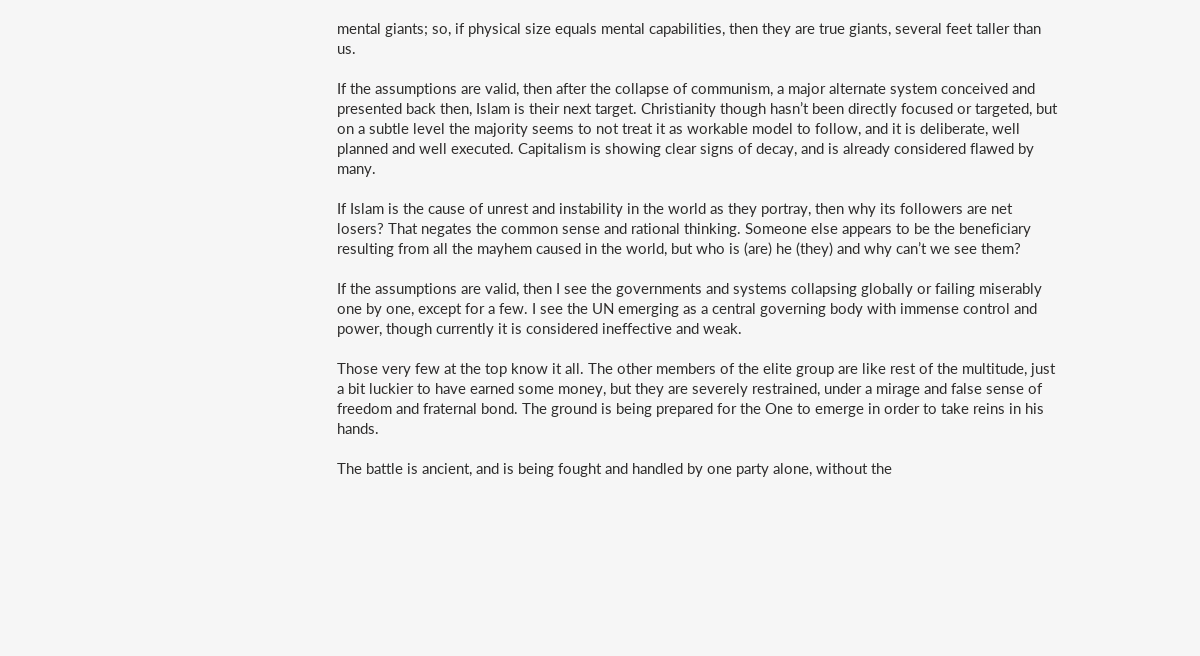mental giants; so, if physical size equals mental capabilities, then they are true giants, several feet taller than us.

If the assumptions are valid, then after the collapse of communism, a major alternate system conceived and presented back then, Islam is their next target. Christianity though hasn’t been directly focused or targeted, but on a subtle level the majority seems to not treat it as workable model to follow, and it is deliberate, well planned and well executed. Capitalism is showing clear signs of decay, and is already considered flawed by many.

If Islam is the cause of unrest and instability in the world as they portray, then why its followers are net losers? That negates the common sense and rational thinking. Someone else appears to be the beneficiary resulting from all the mayhem caused in the world, but who is (are) he (they) and why can’t we see them?

If the assumptions are valid, then I see the governments and systems collapsing globally or failing miserably one by one, except for a few. I see the UN emerging as a central governing body with immense control and power, though currently it is considered ineffective and weak.

Those very few at the top know it all. The other members of the elite group are like rest of the multitude, just a bit luckier to have earned some money, but they are severely restrained, under a mirage and false sense of freedom and fraternal bond. The ground is being prepared for the One to emerge in order to take reins in his hands.

The battle is ancient, and is being fought and handled by one party alone, without the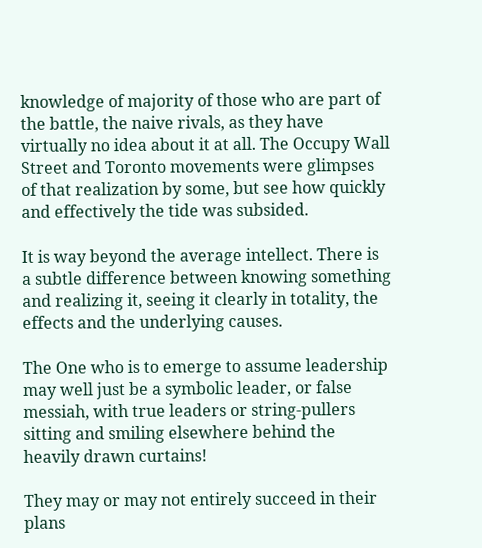knowledge of majority of those who are part of the battle, the naive rivals, as they have virtually no idea about it at all. The Occupy Wall Street and Toronto movements were glimpses of that realization by some, but see how quickly and effectively the tide was subsided.

It is way beyond the average intellect. There is a subtle difference between knowing something and realizing it, seeing it clearly in totality, the effects and the underlying causes.

The One who is to emerge to assume leadership may well just be a symbolic leader, or false messiah, with true leaders or string-pullers sitting and smiling elsewhere behind the heavily drawn curtains!

They may or may not entirely succeed in their plans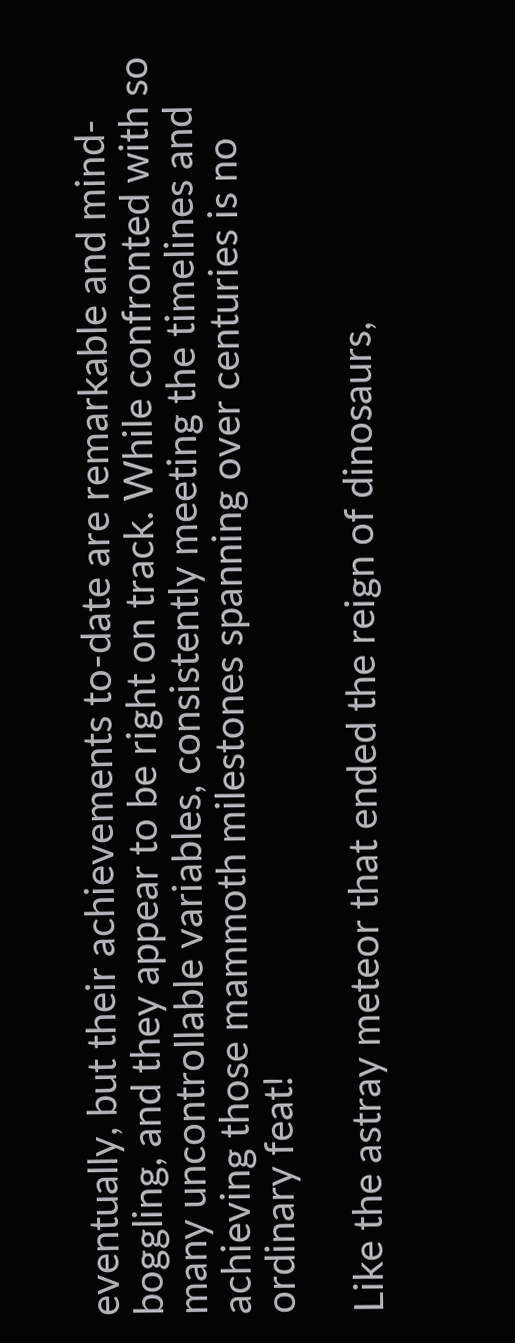eventually, but their achievements to-date are remarkable and mind-boggling, and they appear to be right on track. While confronted with so many uncontrollable variables, consistently meeting the timelines and achieving those mammoth milestones spanning over centuries is no ordinary feat!

Like the astray meteor that ended the reign of dinosaurs,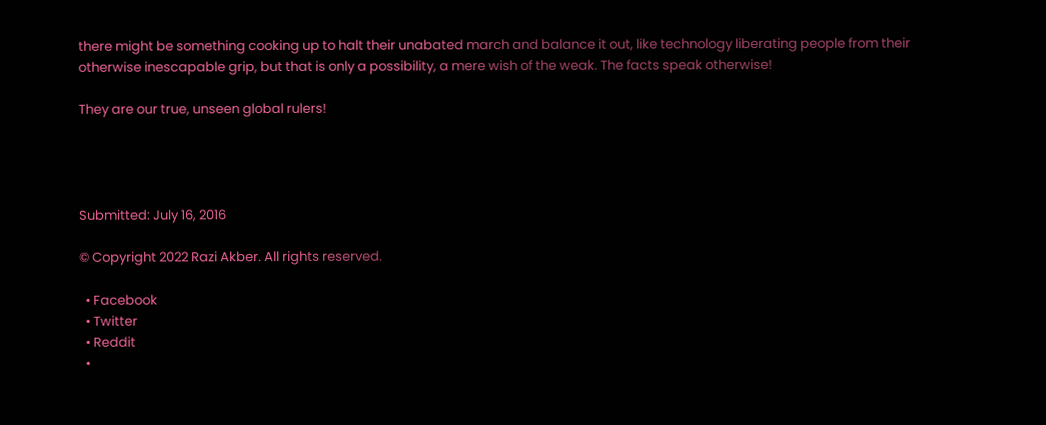there might be something cooking up to halt their unabated march and balance it out, like technology liberating people from their otherwise inescapable grip, but that is only a possibility, a mere wish of the weak. The facts speak otherwise!

They are our true, unseen global rulers!




Submitted: July 16, 2016

© Copyright 2022 Razi Akber. All rights reserved.

  • Facebook
  • Twitter
  • Reddit
  •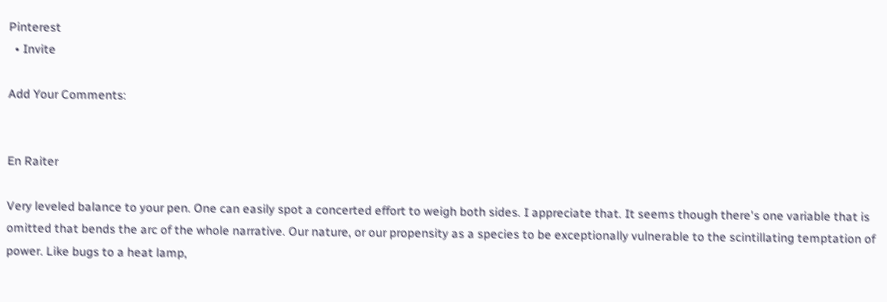Pinterest
  • Invite

Add Your Comments:


En Raiter

Very leveled balance to your pen. One can easily spot a concerted effort to weigh both sides. I appreciate that. It seems though there's one variable that is omitted that bends the arc of the whole narrative. Our nature, or our propensity as a species to be exceptionally vulnerable to the scintillating temptation of power. Like bugs to a heat lamp,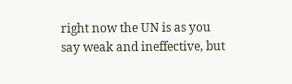right now the UN is as you say weak and ineffective, but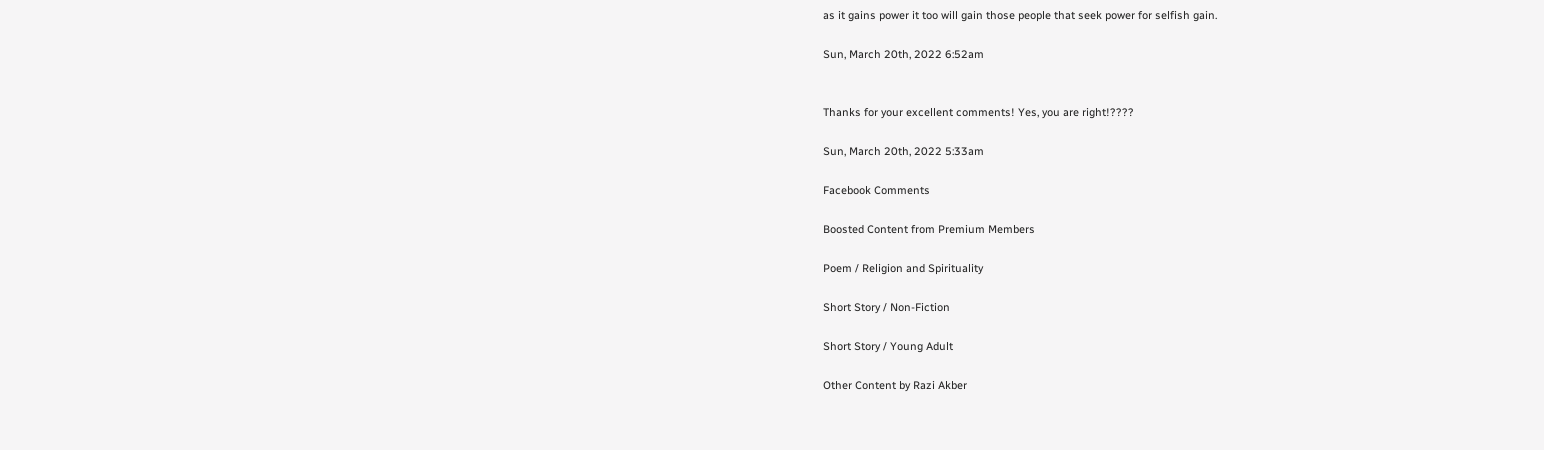as it gains power it too will gain those people that seek power for selfish gain.

Sun, March 20th, 2022 6:52am


Thanks for your excellent comments! Yes, you are right!????

Sun, March 20th, 2022 5:33am

Facebook Comments

Boosted Content from Premium Members

Poem / Religion and Spirituality

Short Story / Non-Fiction

Short Story / Young Adult

Other Content by Razi Akber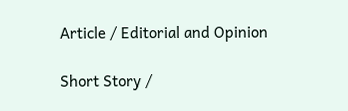Article / Editorial and Opinion

Short Story /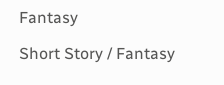Fantasy

Short Story / Fantasy